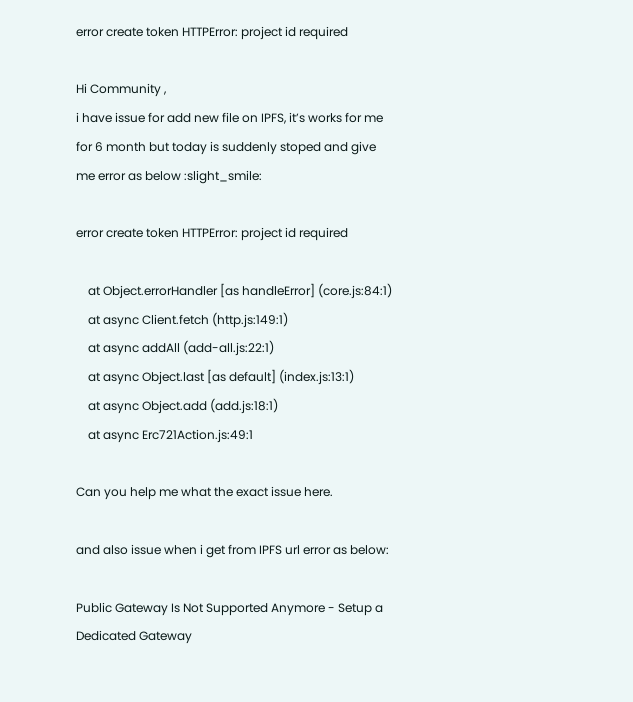error create token HTTPError: project id required

Hi Community ,
i have issue for add new file on IPFS, it’s works for me for 6 month but today is suddenly stoped and give me error as below :slight_smile:

error create token HTTPError: project id required

    at Object.errorHandler [as handleError] (core.js:84:1)
    at async Client.fetch (http.js:149:1)
    at async addAll (add-all.js:22:1)
    at async Object.last [as default] (index.js:13:1)
    at async Object.add (add.js:18:1)
    at async Erc721Action.js:49:1

Can you help me what the exact issue here.

and also issue when i get from IPFS url error as below:

Public Gateway Is Not Supported Anymore - Setup a Dedicated Gateway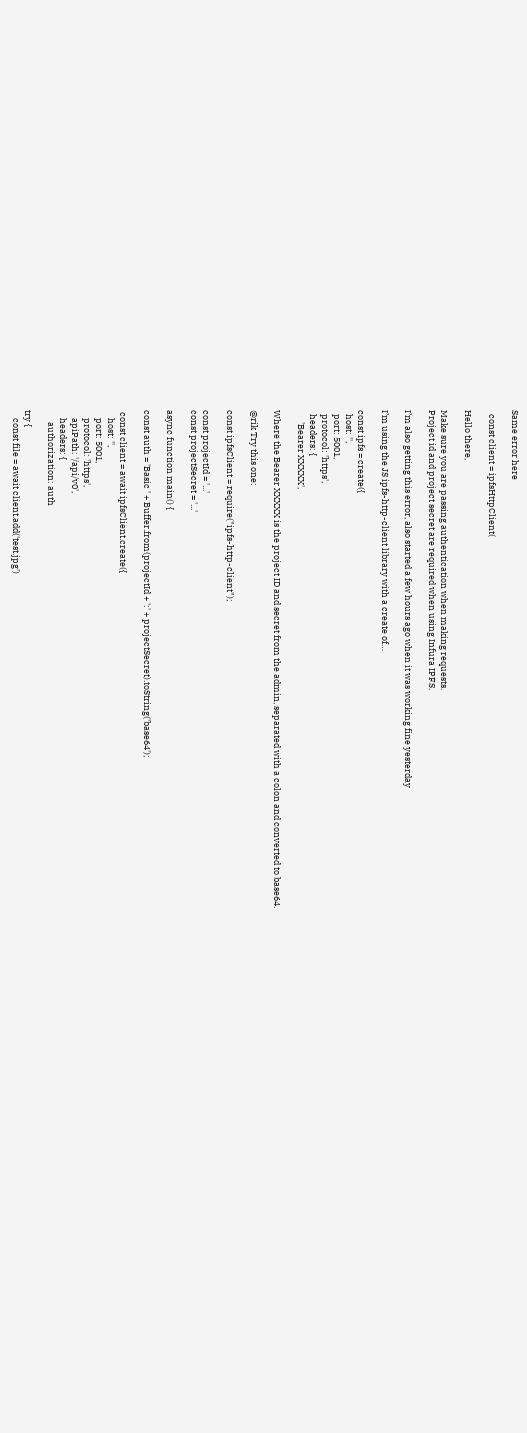Same error here

  const client = ipfsHttpClient(

Hello there,

Make sure you are passing authentication when making requests.
Project id and project secret are required when using Infura IPFS.

I’m also getting this error, also started a few hours ago when it was working fine yesterday

I’m using the JS ipfs-http-client library with a create of…

const ipfs = create({
  host: '',
  port: 5001,
  protocol: 'https',
  headers: {
      'Bearer XXXXX',

Where the Bearer XXXXX is the project ID and secret from the admin, separated with a colon and converted to base64.

@rik Try this one:

const ipfsClient = require("ipfs-http-client");

const projectId = '...'
const projectSecret = '...'

async function main() {

const auth = 'Basic ' + Buffer.from(projectId + ':' + projectSecret).toString('base64');

 const client = await ipfsClient.create({
    host: '',
    port: 5001,
    protocol: 'https',
    apiPath: '/api/v0',
    headers: {
      authorization: auth

try {
    const file = await client.add('test.jpg')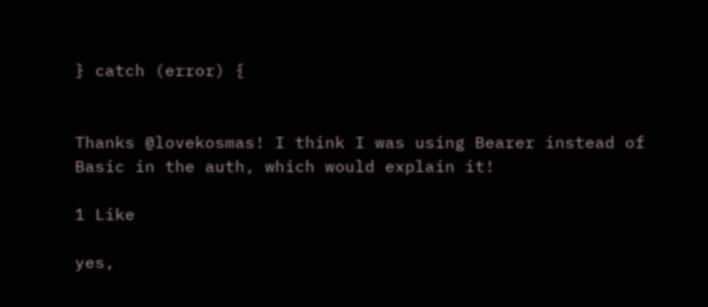} catch (error) {


Thanks @lovekosmas! I think I was using Bearer instead of Basic in the auth, which would explain it!

1 Like

yes,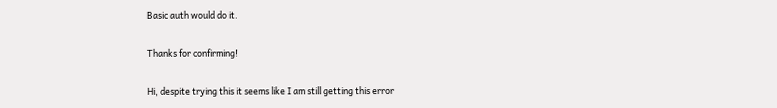Basic auth would do it.

Thanks for confirming!

Hi, despite trying this it seems like I am still getting this error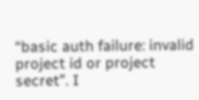“basic auth failure: invalid project id or project secret”. I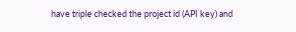have triple checked the project id (API key) and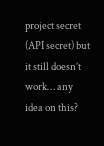project secret (API secret) but it still doesn’t work… any idea on this?